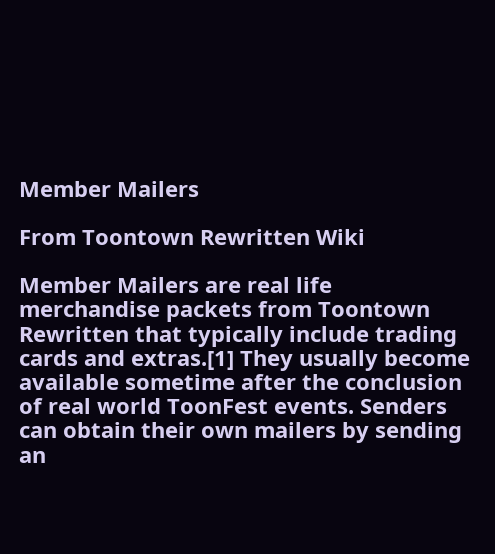Member Mailers

From Toontown Rewritten Wiki

Member Mailers are real life merchandise packets from Toontown Rewritten that typically include trading cards and extras.[1] They usually become available sometime after the conclusion of real world ToonFest events. Senders can obtain their own mailers by sending an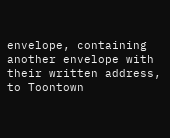envelope, containing another envelope with their written address, to Toontown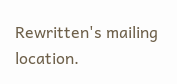Rewritten's mailing location.